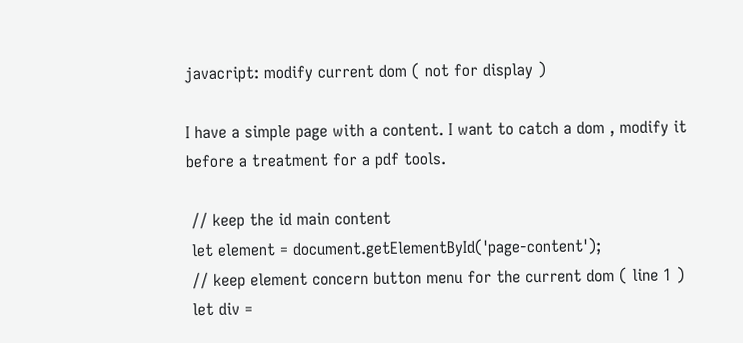javacript: modify current dom ( not for display )

I have a simple page with a content. I want to catch a dom , modify it before a treatment for a pdf tools.

 // keep the id main content
 let element = document.getElementById('page-content');
 // keep element concern button menu for the current dom ( line 1 )
 let div =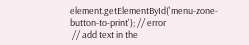element.getElementById('menu-zone-button-to-print'); // error
 // add text in the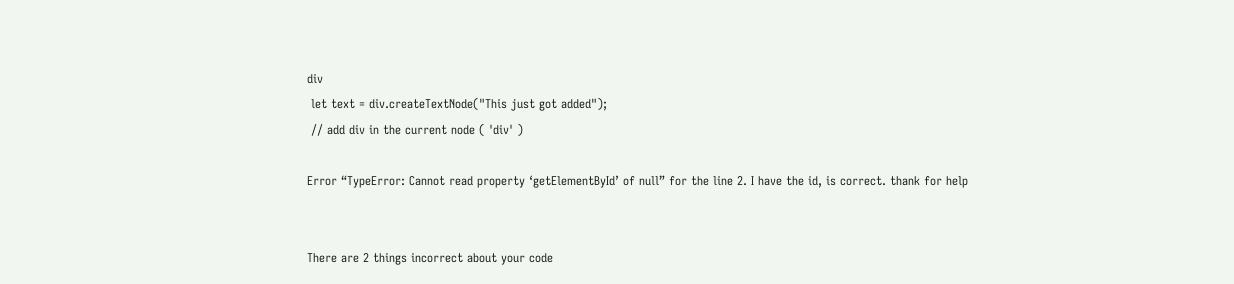div
 let text = div.createTextNode("This just got added");
 // add div in the current node ( 'div' )

Error “TypeError: Cannot read property ‘getElementById’ of null” for the line 2. I have the id, is correct. thank for help


There are 2 things incorrect about your code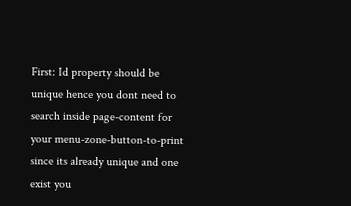First: Id property should be unique hence you dont need to search inside page-content for your menu-zone-button-to-print since its already unique and one exist you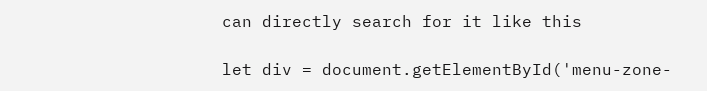can directly search for it like this

let div = document.getElementById('menu-zone-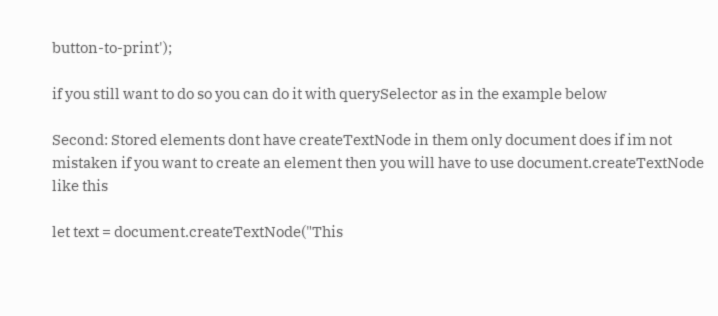button-to-print');

if you still want to do so you can do it with querySelector as in the example below

Second: Stored elements dont have createTextNode in them only document does if im not mistaken if you want to create an element then you will have to use document.createTextNode like this

let text = document.createTextNode("This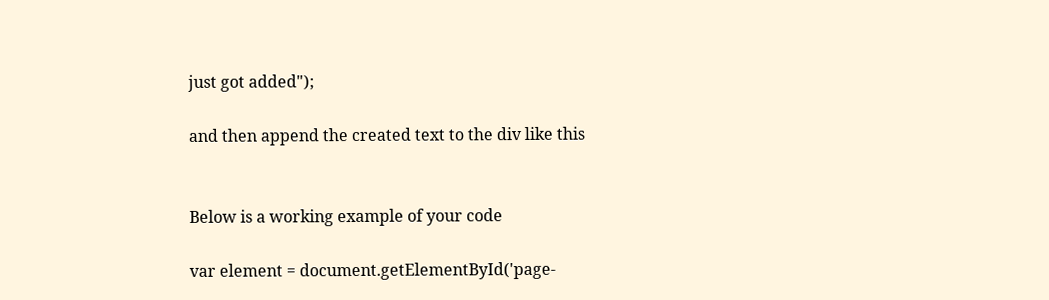just got added");

and then append the created text to the div like this


Below is a working example of your code

var element = document.getElementById('page-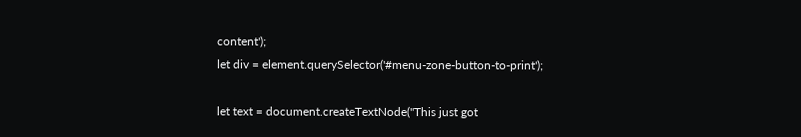content');
let div = element.querySelector('#menu-zone-button-to-print');

let text = document.createTextNode("This just got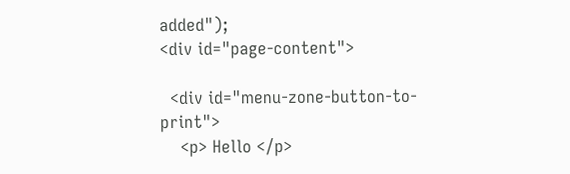added");
<div id="page-content">

  <div id="menu-zone-button-to-print">
    <p> Hello </p>